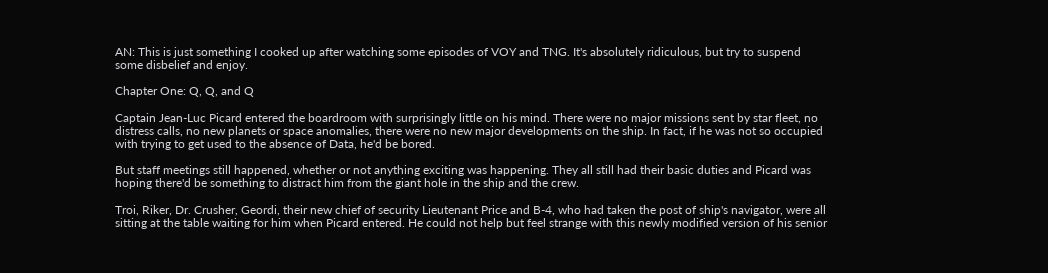AN: This is just something I cooked up after watching some episodes of VOY and TNG. It's absolutely ridiculous, but try to suspend some disbelief and enjoy.

Chapter One: Q, Q, and Q

Captain Jean-Luc Picard entered the boardroom with surprisingly little on his mind. There were no major missions sent by star fleet, no distress calls, no new planets or space anomalies, there were no new major developments on the ship. In fact, if he was not so occupied with trying to get used to the absence of Data, he'd be bored.

But staff meetings still happened, whether or not anything exciting was happening. They all still had their basic duties and Picard was hoping there'd be something to distract him from the giant hole in the ship and the crew.

Troi, Riker, Dr. Crusher, Geordi, their new chief of security Lieutenant Price and B-4, who had taken the post of ship's navigator, were all sitting at the table waiting for him when Picard entered. He could not help but feel strange with this newly modified version of his senior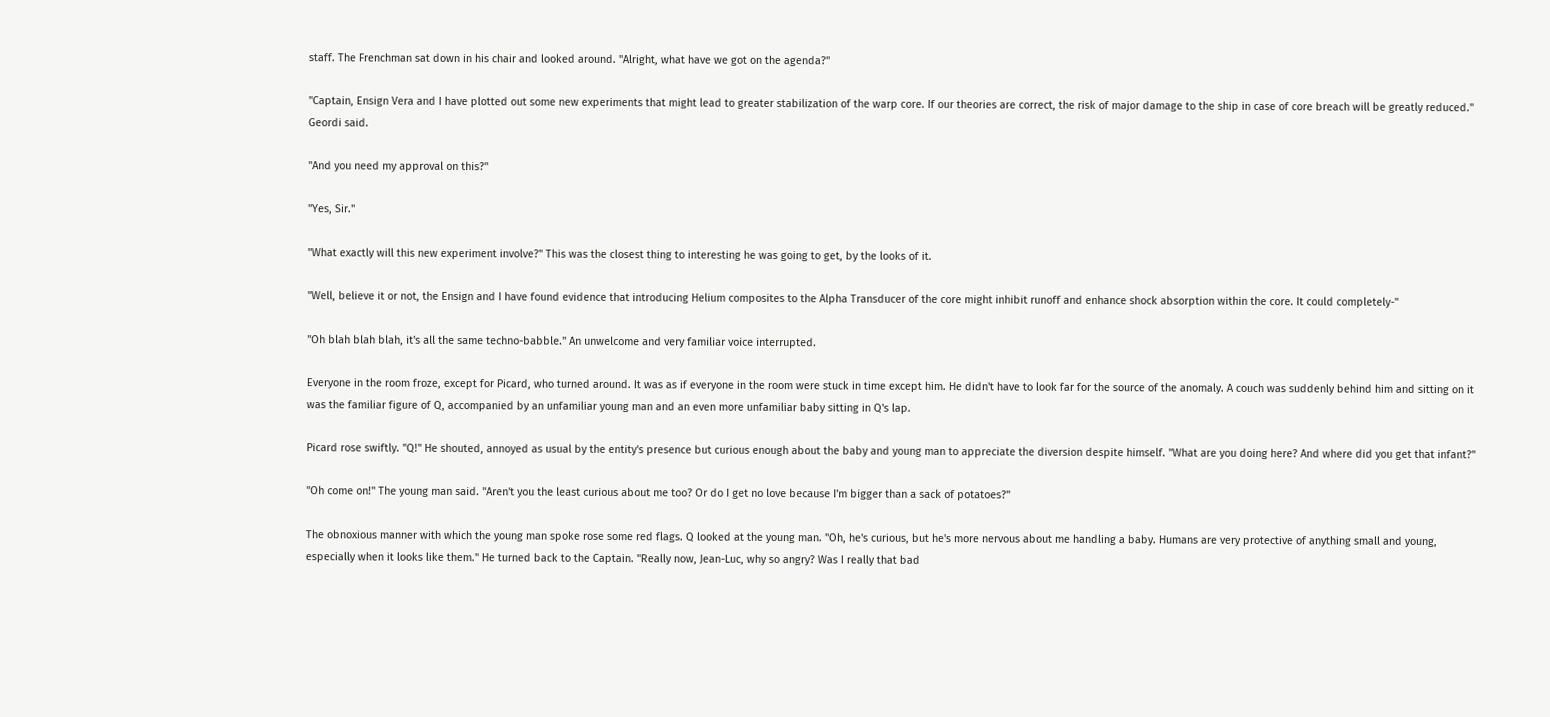staff. The Frenchman sat down in his chair and looked around. "Alright, what have we got on the agenda?"

"Captain, Ensign Vera and I have plotted out some new experiments that might lead to greater stabilization of the warp core. If our theories are correct, the risk of major damage to the ship in case of core breach will be greatly reduced." Geordi said.

"And you need my approval on this?"

"Yes, Sir."

"What exactly will this new experiment involve?" This was the closest thing to interesting he was going to get, by the looks of it.

"Well, believe it or not, the Ensign and I have found evidence that introducing Helium composites to the Alpha Transducer of the core might inhibit runoff and enhance shock absorption within the core. It could completely-"

"Oh blah blah blah, it's all the same techno-babble." An unwelcome and very familiar voice interrupted.

Everyone in the room froze, except for Picard, who turned around. It was as if everyone in the room were stuck in time except him. He didn't have to look far for the source of the anomaly. A couch was suddenly behind him and sitting on it was the familiar figure of Q, accompanied by an unfamiliar young man and an even more unfamiliar baby sitting in Q's lap.

Picard rose swiftly. "Q!" He shouted, annoyed as usual by the entity's presence but curious enough about the baby and young man to appreciate the diversion despite himself. "What are you doing here? And where did you get that infant?"

"Oh come on!" The young man said. "Aren't you the least curious about me too? Or do I get no love because I'm bigger than a sack of potatoes?"

The obnoxious manner with which the young man spoke rose some red flags. Q looked at the young man. "Oh, he's curious, but he's more nervous about me handling a baby. Humans are very protective of anything small and young, especially when it looks like them." He turned back to the Captain. "Really now, Jean-Luc, why so angry? Was I really that bad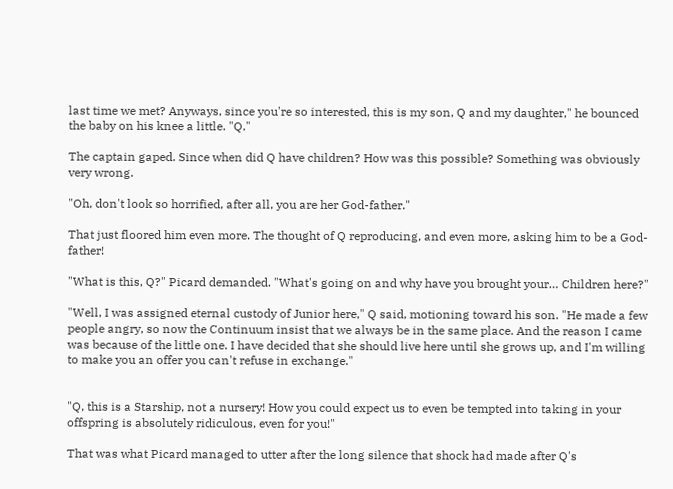last time we met? Anyways, since you're so interested, this is my son, Q and my daughter," he bounced the baby on his knee a little. "Q."

The captain gaped. Since when did Q have children? How was this possible? Something was obviously very wrong.

"Oh, don't look so horrified, after all, you are her God-father."

That just floored him even more. The thought of Q reproducing, and even more, asking him to be a God-father!

"What is this, Q?" Picard demanded. "What's going on and why have you brought your… Children here?"

"Well, I was assigned eternal custody of Junior here," Q said, motioning toward his son. "He made a few people angry, so now the Continuum insist that we always be in the same place. And the reason I came was because of the little one. I have decided that she should live here until she grows up, and I'm willing to make you an offer you can't refuse in exchange."


"Q, this is a Starship, not a nursery! How you could expect us to even be tempted into taking in your offspring is absolutely ridiculous, even for you!"

That was what Picard managed to utter after the long silence that shock had made after Q's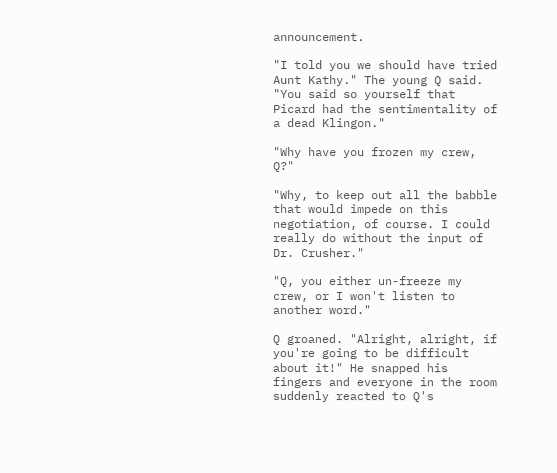announcement.

"I told you we should have tried Aunt Kathy." The young Q said. "You said so yourself that Picard had the sentimentality of a dead Klingon."

"Why have you frozen my crew, Q?"

"Why, to keep out all the babble that would impede on this negotiation, of course. I could really do without the input of Dr. Crusher."

"Q, you either un-freeze my crew, or I won't listen to another word."

Q groaned. "Alright, alright, if you're going to be difficult about it!" He snapped his fingers and everyone in the room suddenly reacted to Q's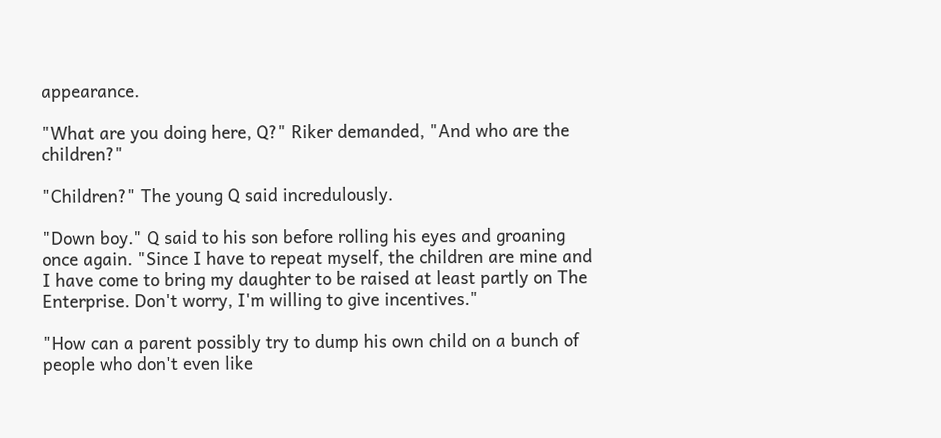appearance.

"What are you doing here, Q?" Riker demanded, "And who are the children?"

"Children?" The young Q said incredulously.

"Down boy." Q said to his son before rolling his eyes and groaning once again. "Since I have to repeat myself, the children are mine and I have come to bring my daughter to be raised at least partly on The Enterprise. Don't worry, I'm willing to give incentives."

"How can a parent possibly try to dump his own child on a bunch of people who don't even like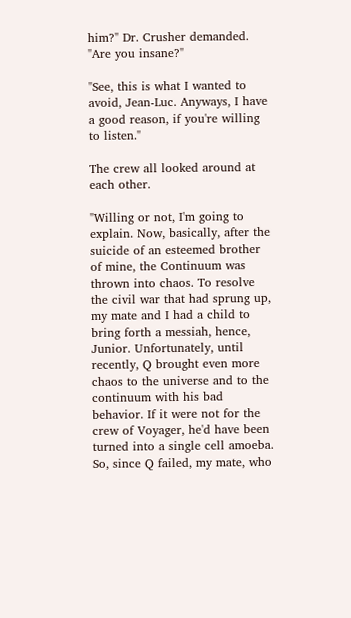him?" Dr. Crusher demanded. "Are you insane?"

"See, this is what I wanted to avoid, Jean-Luc. Anyways, I have a good reason, if you're willing to listen."

The crew all looked around at each other.

"Willing or not, I'm going to explain. Now, basically, after the suicide of an esteemed brother of mine, the Continuum was thrown into chaos. To resolve the civil war that had sprung up, my mate and I had a child to bring forth a messiah, hence, Junior. Unfortunately, until recently, Q brought even more chaos to the universe and to the continuum with his bad behavior. If it were not for the crew of Voyager, he'd have been turned into a single cell amoeba. So, since Q failed, my mate, who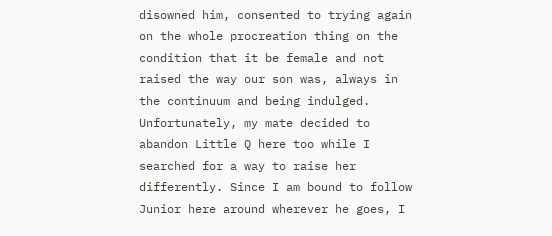disowned him, consented to trying again on the whole procreation thing on the condition that it be female and not raised the way our son was, always in the continuum and being indulged. Unfortunately, my mate decided to abandon Little Q here too while I searched for a way to raise her differently. Since I am bound to follow Junior here around wherever he goes, I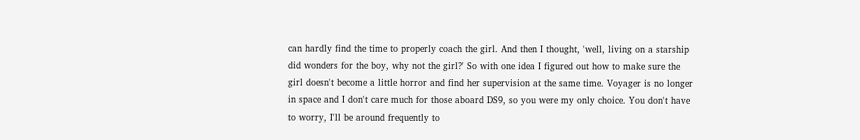can hardly find the time to properly coach the girl. And then I thought, 'well, living on a starship did wonders for the boy, why not the girl?' So with one idea I figured out how to make sure the girl doesn't become a little horror and find her supervision at the same time. Voyager is no longer in space and I don't care much for those aboard DS9, so you were my only choice. You don't have to worry, I'll be around frequently to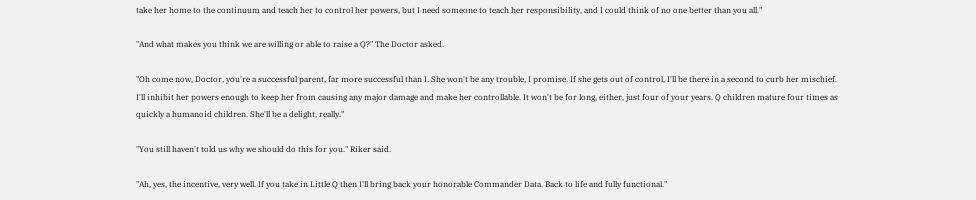take her home to the continuum and teach her to control her powers, but I need someone to teach her responsibility, and I could think of no one better than you all."

"And what makes you think we are willing or able to raise a Q?" The Doctor asked.

"Oh come now, Doctor, you're a successful parent, far more successful than I. She won't be any trouble, I promise. If she gets out of control, I'll be there in a second to curb her mischief. I'll inhibit her powers enough to keep her from causing any major damage and make her controllable. It won't be for long, either, just four of your years. Q children mature four times as quickly a humanoid children. She'll be a delight, really."

"You still haven't told us why we should do this for you." Riker said.

"Ah, yes, the incentive, very well. If you take in Little Q then I'll bring back your honorable Commander Data. Back to life and fully functional."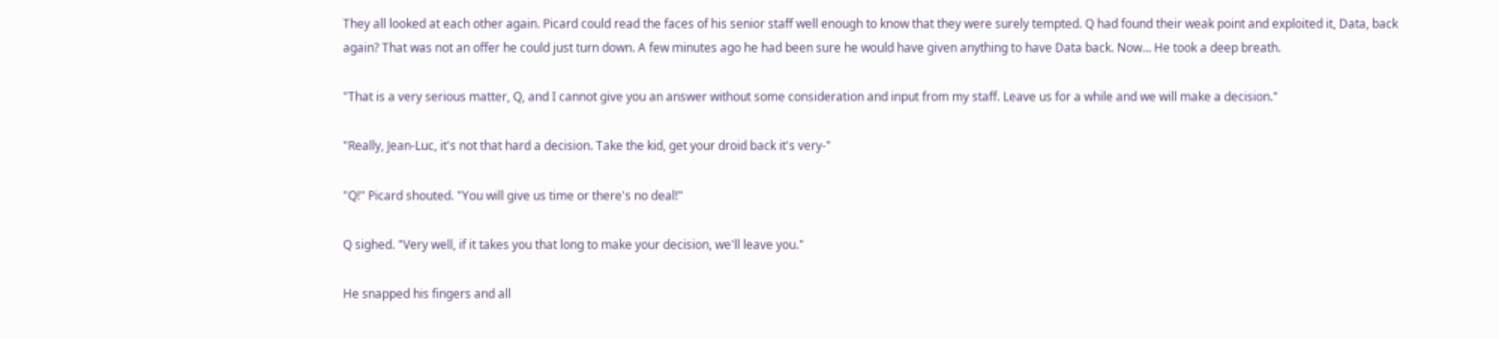They all looked at each other again. Picard could read the faces of his senior staff well enough to know that they were surely tempted. Q had found their weak point and exploited it, Data, back again? That was not an offer he could just turn down. A few minutes ago he had been sure he would have given anything to have Data back. Now… He took a deep breath.

"That is a very serious matter, Q, and I cannot give you an answer without some consideration and input from my staff. Leave us for a while and we will make a decision."

"Really, Jean-Luc, it's not that hard a decision. Take the kid, get your droid back it's very-"

"Q!" Picard shouted. "You will give us time or there's no deal!"

Q sighed. "Very well, if it takes you that long to make your decision, we'll leave you."

He snapped his fingers and all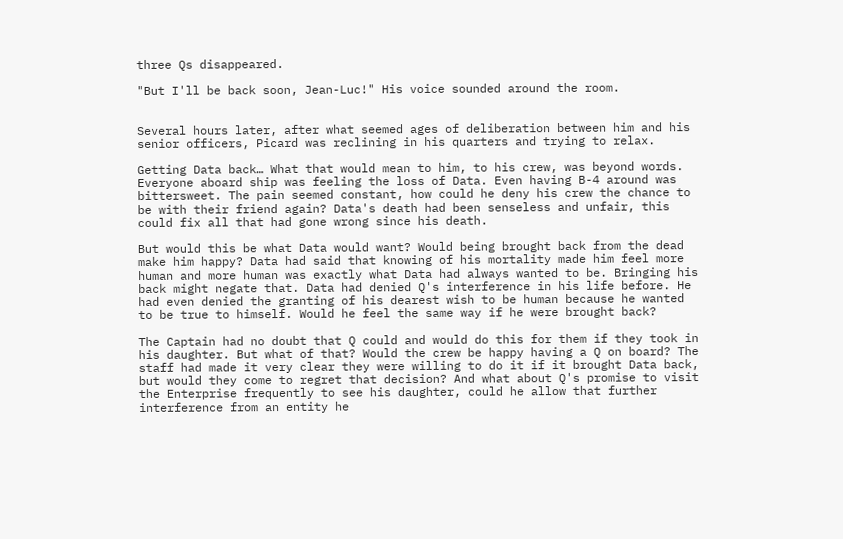three Qs disappeared.

"But I'll be back soon, Jean-Luc!" His voice sounded around the room.


Several hours later, after what seemed ages of deliberation between him and his senior officers, Picard was reclining in his quarters and trying to relax.

Getting Data back… What that would mean to him, to his crew, was beyond words. Everyone aboard ship was feeling the loss of Data. Even having B-4 around was bittersweet. The pain seemed constant, how could he deny his crew the chance to be with their friend again? Data's death had been senseless and unfair, this could fix all that had gone wrong since his death.

But would this be what Data would want? Would being brought back from the dead make him happy? Data had said that knowing of his mortality made him feel more human and more human was exactly what Data had always wanted to be. Bringing his back might negate that. Data had denied Q's interference in his life before. He had even denied the granting of his dearest wish to be human because he wanted to be true to himself. Would he feel the same way if he were brought back?

The Captain had no doubt that Q could and would do this for them if they took in his daughter. But what of that? Would the crew be happy having a Q on board? The staff had made it very clear they were willing to do it if it brought Data back, but would they come to regret that decision? And what about Q's promise to visit the Enterprise frequently to see his daughter, could he allow that further interference from an entity he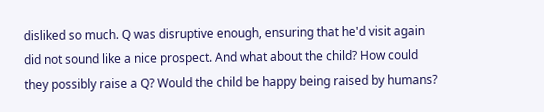disliked so much. Q was disruptive enough, ensuring that he'd visit again did not sound like a nice prospect. And what about the child? How could they possibly raise a Q? Would the child be happy being raised by humans?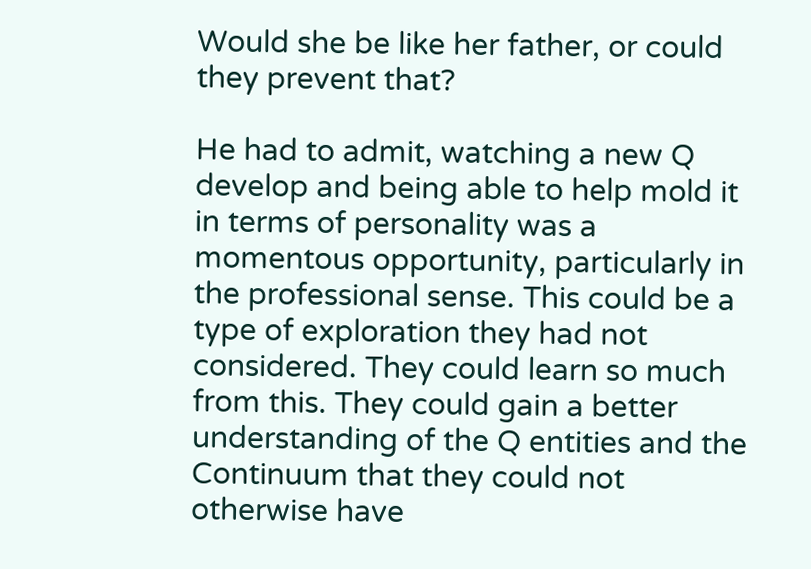Would she be like her father, or could they prevent that?

He had to admit, watching a new Q develop and being able to help mold it in terms of personality was a momentous opportunity, particularly in the professional sense. This could be a type of exploration they had not considered. They could learn so much from this. They could gain a better understanding of the Q entities and the Continuum that they could not otherwise have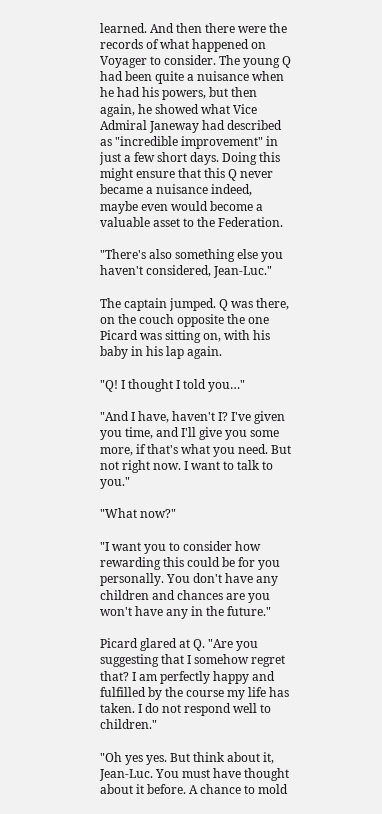learned. And then there were the records of what happened on Voyager to consider. The young Q had been quite a nuisance when he had his powers, but then again, he showed what Vice Admiral Janeway had described as "incredible improvement" in just a few short days. Doing this might ensure that this Q never became a nuisance indeed, maybe even would become a valuable asset to the Federation.

"There's also something else you haven't considered, Jean-Luc."

The captain jumped. Q was there, on the couch opposite the one Picard was sitting on, with his baby in his lap again.

"Q! I thought I told you…"

"And I have, haven't I? I've given you time, and I'll give you some more, if that's what you need. But not right now. I want to talk to you."

"What now?"

"I want you to consider how rewarding this could be for you personally. You don't have any children and chances are you won't have any in the future."

Picard glared at Q. "Are you suggesting that I somehow regret that? I am perfectly happy and fulfilled by the course my life has taken. I do not respond well to children."

"Oh yes yes. But think about it, Jean-Luc. You must have thought about it before. A chance to mold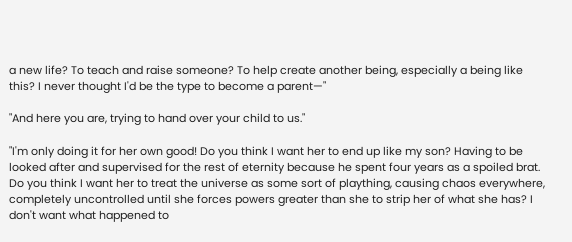a new life? To teach and raise someone? To help create another being, especially a being like this? I never thought I'd be the type to become a parent—"

"And here you are, trying to hand over your child to us."

"I'm only doing it for her own good! Do you think I want her to end up like my son? Having to be looked after and supervised for the rest of eternity because he spent four years as a spoiled brat. Do you think I want her to treat the universe as some sort of plaything, causing chaos everywhere, completely uncontrolled until she forces powers greater than she to strip her of what she has? I don't want what happened to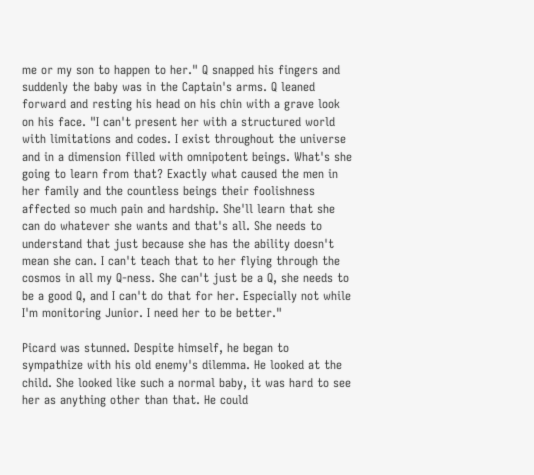me or my son to happen to her." Q snapped his fingers and suddenly the baby was in the Captain's arms. Q leaned forward and resting his head on his chin with a grave look on his face. "I can't present her with a structured world with limitations and codes. I exist throughout the universe and in a dimension filled with omnipotent beings. What's she going to learn from that? Exactly what caused the men in her family and the countless beings their foolishness affected so much pain and hardship. She'll learn that she can do whatever she wants and that's all. She needs to understand that just because she has the ability doesn't mean she can. I can't teach that to her flying through the cosmos in all my Q-ness. She can't just be a Q, she needs to be a good Q, and I can't do that for her. Especially not while I'm monitoring Junior. I need her to be better."

Picard was stunned. Despite himself, he began to sympathize with his old enemy's dilemma. He looked at the child. She looked like such a normal baby, it was hard to see her as anything other than that. He could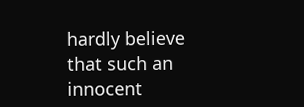hardly believe that such an innocent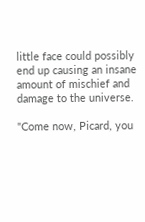little face could possibly end up causing an insane amount of mischief and damage to the universe.

"Come now, Picard, you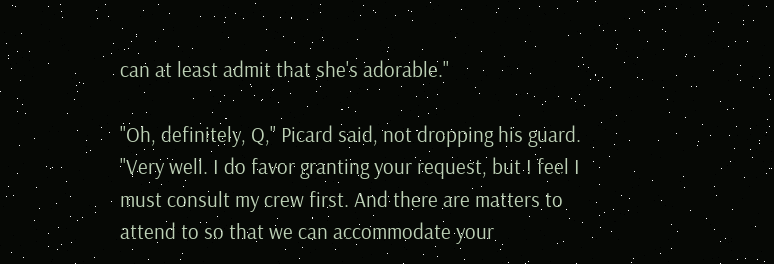can at least admit that she's adorable."

"Oh, definitely, Q," Picard said, not dropping his guard. "Very well. I do favor granting your request, but I feel I must consult my crew first. And there are matters to attend to so that we can accommodate your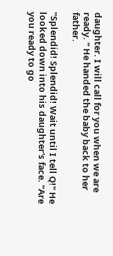daughter. I will call for you when we are ready. " He handed the baby back to her father.

"Splendid! Splendid! Wait until I tell Q!" He looked down into his daughter's face. "Are you ready to go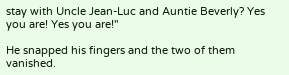stay with Uncle Jean-Luc and Auntie Beverly? Yes you are! Yes you are!"

He snapped his fingers and the two of them vanished.